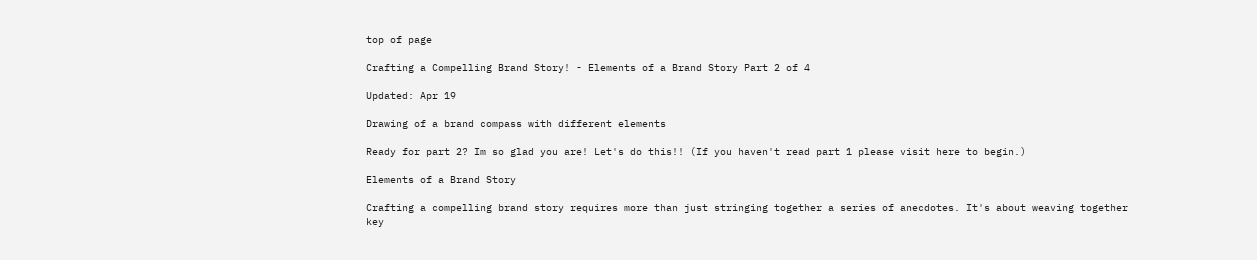top of page

Crafting a Compelling Brand Story! - Elements of a Brand Story Part 2 of 4

Updated: Apr 19

Drawing of a brand compass with different elements

Ready for part 2? Im so glad you are! Let's do this!! (If you haven't read part 1 please visit here to begin.)

Elements of a Brand Story

Crafting a compelling brand story requires more than just stringing together a series of anecdotes. It's about weaving together key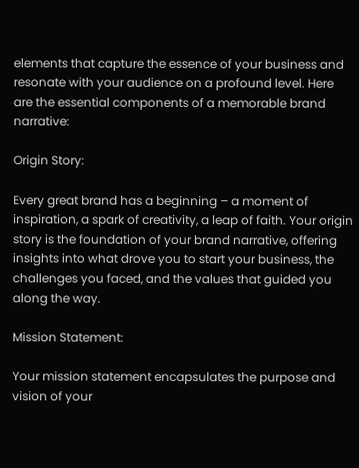elements that capture the essence of your business and resonate with your audience on a profound level. Here are the essential components of a memorable brand narrative:

Origin Story:

Every great brand has a beginning – a moment of inspiration, a spark of creativity, a leap of faith. Your origin story is the foundation of your brand narrative, offering insights into what drove you to start your business, the challenges you faced, and the values that guided you along the way.

Mission Statement:

Your mission statement encapsulates the purpose and vision of your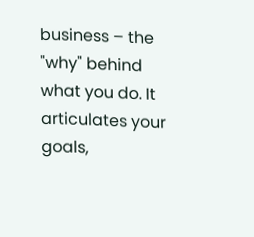business – the "why" behind what you do. It articulates your goals,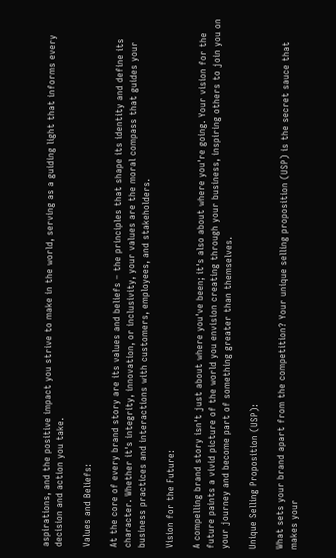aspirations, and the positive impact you strive to make in the world, serving as a guiding light that informs every decision and action you take.

Values and Beliefs:

At the core of every brand story are its values and beliefs – the principles that shape its identity and define its character. Whether it's integrity, innovation, or inclusivity, your values are the moral compass that guides your business practices and interactions with customers, employees, and stakeholders.

Vision for the Future:

A compelling brand story isn't just about where you've been; it's also about where you're going. Your vision for the future paints a vivid picture of the world you envision creating through your business, inspiring others to join you on your journey and become part of something greater than themselves.

Unique Selling Proposition (USP):

What sets your brand apart from the competition? Your unique selling proposition (USP) is the secret sauce that makes your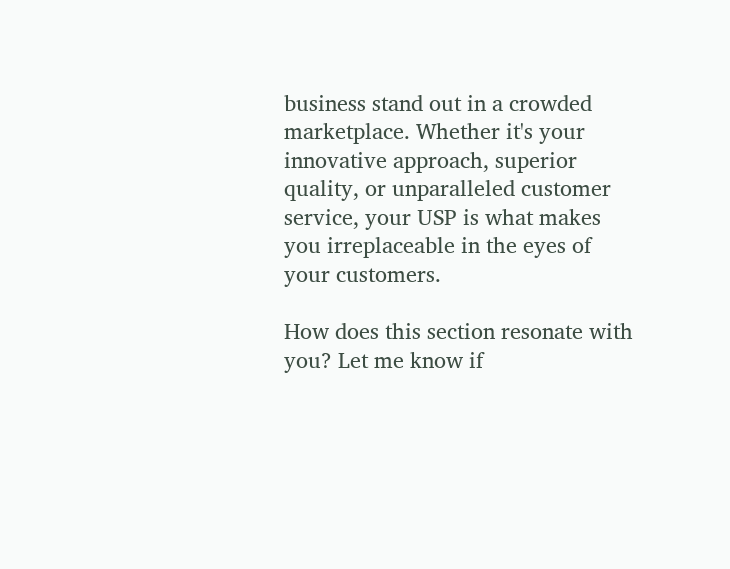business stand out in a crowded marketplace. Whether it's your innovative approach, superior quality, or unparalleled customer service, your USP is what makes you irreplaceable in the eyes of your customers.

How does this section resonate with you? Let me know if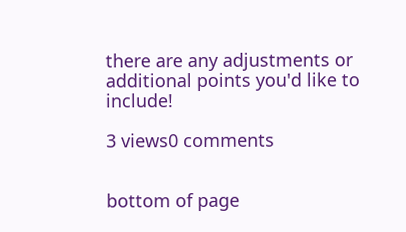there are any adjustments or additional points you'd like to include!

3 views0 comments


bottom of page